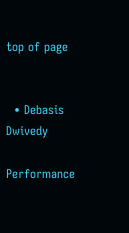top of page


  • Debasis Dwivedy

Performance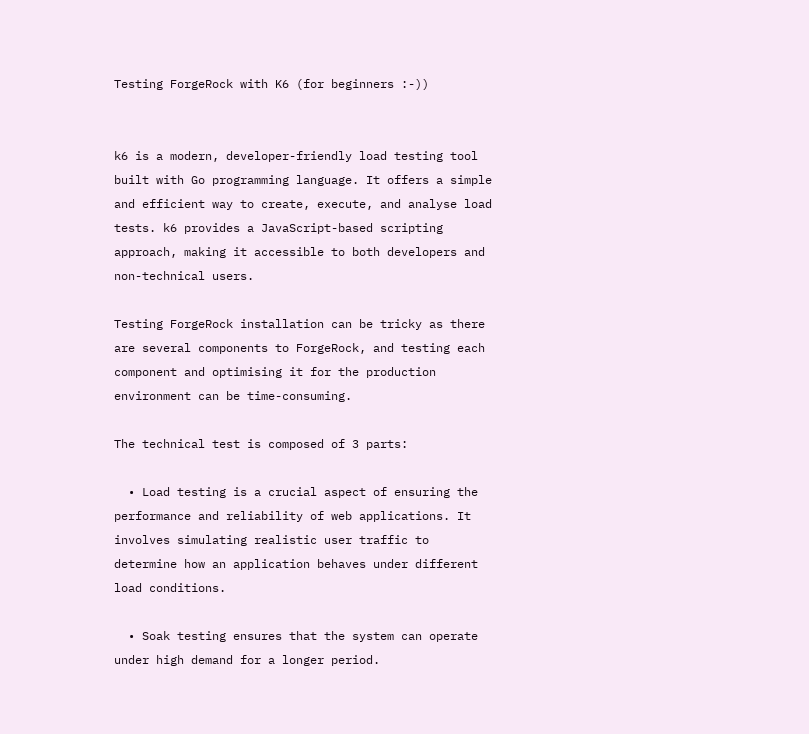Testing ForgeRock with K6 (for beginners :-))


k6 is a modern, developer-friendly load testing tool built with Go programming language. It offers a simple and efficient way to create, execute, and analyse load tests. k6 provides a JavaScript-based scripting approach, making it accessible to both developers and non-technical users.

Testing ForgeRock installation can be tricky as there are several components to ForgeRock, and testing each component and optimising it for the production environment can be time-consuming.

The technical test is composed of 3 parts:

  • Load testing is a crucial aspect of ensuring the performance and reliability of web applications. It involves simulating realistic user traffic to determine how an application behaves under different load conditions.

  • Soak testing ensures that the system can operate under high demand for a longer period.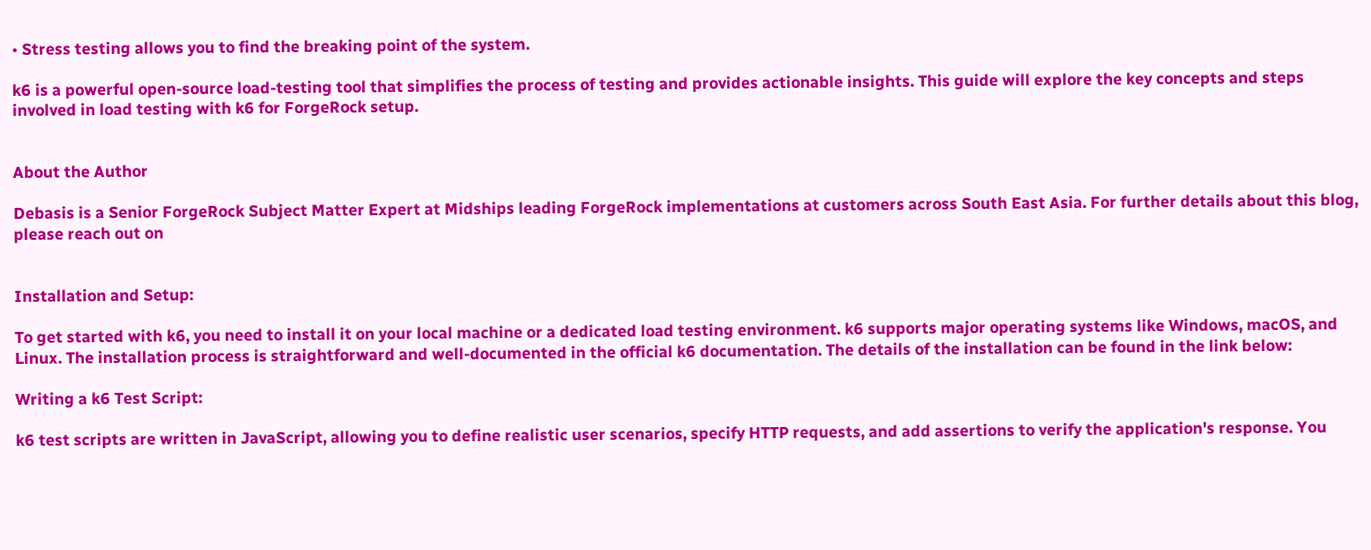• Stress testing allows you to find the breaking point of the system.

k6 is a powerful open-source load-testing tool that simplifies the process of testing and provides actionable insights. This guide will explore the key concepts and steps involved in load testing with k6 for ForgeRock setup.


About the Author

Debasis is a Senior ForgeRock Subject Matter Expert at Midships leading ForgeRock implementations at customers across South East Asia. For further details about this blog, please reach out on


Installation and Setup:

To get started with k6, you need to install it on your local machine or a dedicated load testing environment. k6 supports major operating systems like Windows, macOS, and Linux. The installation process is straightforward and well-documented in the official k6 documentation. The details of the installation can be found in the link below:

Writing a k6 Test Script:

k6 test scripts are written in JavaScript, allowing you to define realistic user scenarios, specify HTTP requests, and add assertions to verify the application's response. You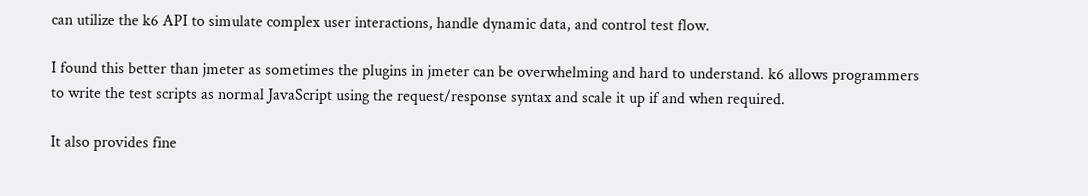can utilize the k6 API to simulate complex user interactions, handle dynamic data, and control test flow.

I found this better than jmeter as sometimes the plugins in jmeter can be overwhelming and hard to understand. k6 allows programmers to write the test scripts as normal JavaScript using the request/response syntax and scale it up if and when required.

It also provides fine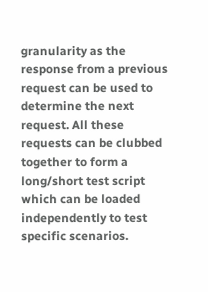granularity as the response from a previous request can be used to determine the next request. All these requests can be clubbed together to form a long/short test script which can be loaded independently to test specific scenarios.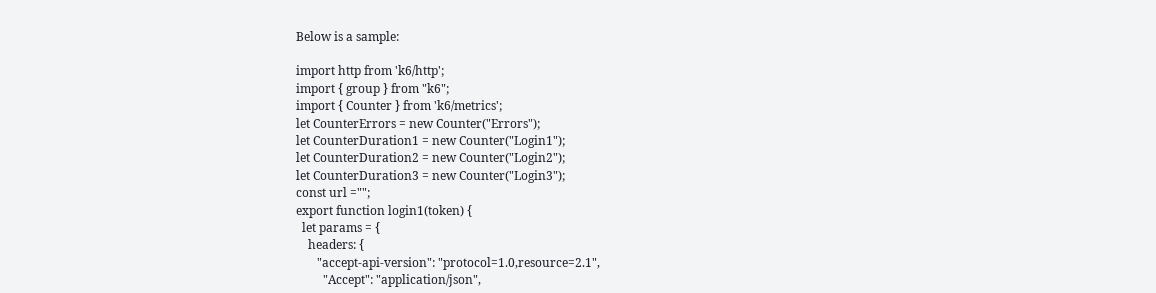Below is a sample:

import http from 'k6/http';
import { group } from "k6";
import { Counter } from 'k6/metrics';
let CounterErrors = new Counter("Errors");
let CounterDuration1 = new Counter("Login1");
let CounterDuration2 = new Counter("Login2");
let CounterDuration3 = new Counter("Login3");
const url ="";
export function login1(token) {
  let params = {
    headers: {
       "accept-api-version": "protocol=1.0,resource=2.1",
         "Accept": "application/json",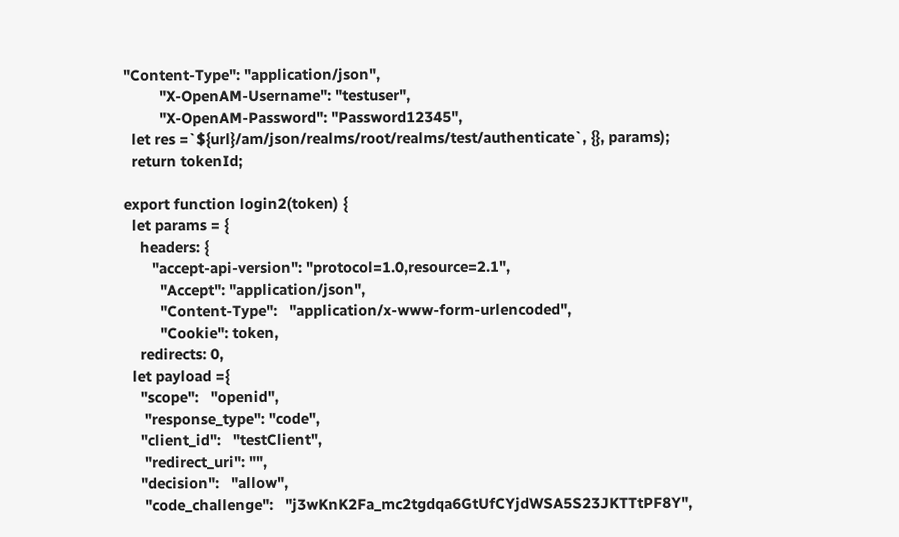"Content-Type": "application/json",
         "X-OpenAM-Username": "testuser",
         "X-OpenAM-Password": "Password12345",
  let res =`${url}/am/json/realms/root/realms/test/authenticate`, {}, params);
  return tokenId;

export function login2(token) {
  let params = {
    headers: {
       "accept-api-version": "protocol=1.0,resource=2.1",
         "Accept": "application/json",
         "Content-Type":   "application/x-www-form-urlencoded",
         "Cookie": token,
    redirects: 0,
  let payload ={
    "scope":   "openid",
     "response_type": "code",
    "client_id":   "testClient",
     "redirect_uri": "",
    "decision":   "allow",
     "code_challenge":   "j3wKnK2Fa_mc2tgdqa6GtUfCYjdWSA5S23JKTTtPF8Y",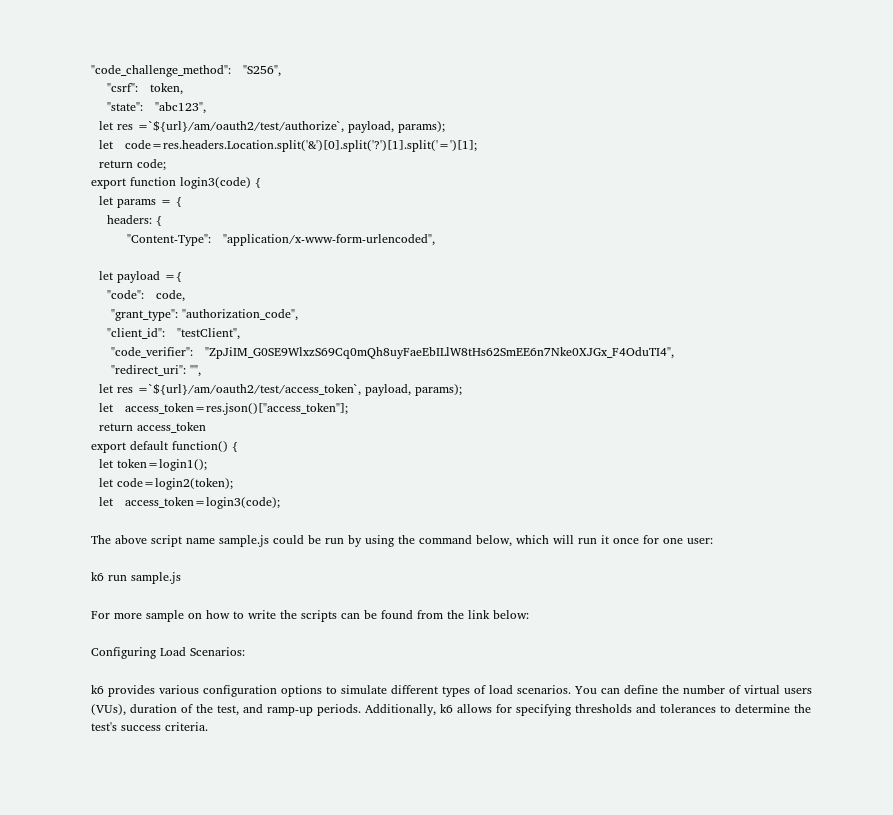"code_challenge_method":   "S256",
    "csrf":   token,
    "state":   "abc123",
  let res =`${url}/am/oauth2/test/authorize`, payload, params);
  let   code=res.headers.Location.split('&')[0].split('?')[1].split('=')[1];
  return code;
export function login3(code) {
  let params = {
    headers: {
         "Content-Type":   "application/x-www-form-urlencoded",

  let payload ={
    "code":   code,
     "grant_type": "authorization_code",
    "client_id":   "testClient",
     "code_verifier":   "ZpJiIM_G0SE9WlxzS69Cq0mQh8uyFaeEbILlW8tHs62SmEE6n7Nke0XJGx_F4OduTI4",
     "redirect_uri": "",
  let res =`${url}/am/oauth2/test/access_token`, payload, params);
  let   access_token=res.json()["access_token"];
  return access_token
export default function() {
  let token=login1();
  let code=login2(token);
  let   access_token=login3(code);

The above script name sample.js could be run by using the command below, which will run it once for one user:

k6 run sample.js

For more sample on how to write the scripts can be found from the link below:

Configuring Load Scenarios:

k6 provides various configuration options to simulate different types of load scenarios. You can define the number of virtual users (VUs), duration of the test, and ramp-up periods. Additionally, k6 allows for specifying thresholds and tolerances to determine the test's success criteria.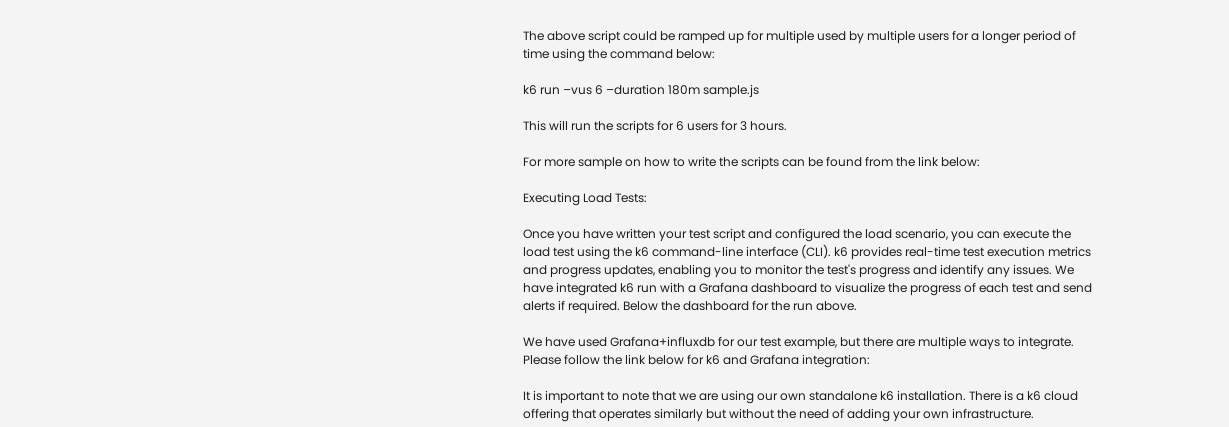The above script could be ramped up for multiple used by multiple users for a longer period of time using the command below:

k6 run –vus 6 –duration 180m sample.js

This will run the scripts for 6 users for 3 hours.

For more sample on how to write the scripts can be found from the link below:

Executing Load Tests:

Once you have written your test script and configured the load scenario, you can execute the load test using the k6 command-line interface (CLI). k6 provides real-time test execution metrics and progress updates, enabling you to monitor the test's progress and identify any issues. We have integrated k6 run with a Grafana dashboard to visualize the progress of each test and send alerts if required. Below the dashboard for the run above.

We have used Grafana+influxdb for our test example, but there are multiple ways to integrate. Please follow the link below for k6 and Grafana integration:

It is important to note that we are using our own standalone k6 installation. There is a k6 cloud offering that operates similarly but without the need of adding your own infrastructure.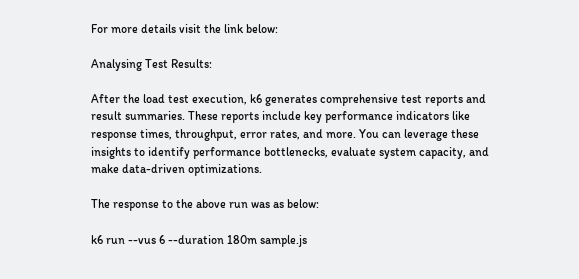For more details visit the link below:

Analysing Test Results:

After the load test execution, k6 generates comprehensive test reports and result summaries. These reports include key performance indicators like response times, throughput, error rates, and more. You can leverage these insights to identify performance bottlenecks, evaluate system capacity, and make data-driven optimizations.

The response to the above run was as below:

k6 run --vus 6 --duration 180m sample.js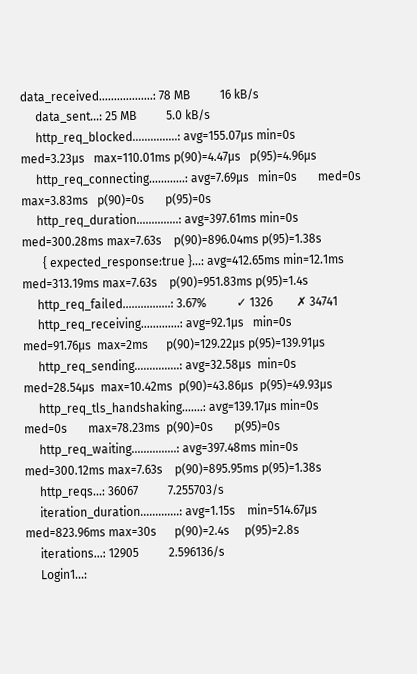data_received..................: 78 MB          16 kB/s
     data_sent...: 25 MB          5.0 kB/s
     http_req_blocked...............: avg=155.07µs min=0s       med=3.23µs   max=110.01ms p(90)=4.47µs   p(95)=4.96µs
     http_req_connecting............: avg=7.69µs   min=0s       med=0s       max=3.83ms   p(90)=0s       p(95)=0s
     http_req_duration..............: avg=397.61ms min=0s       med=300.28ms max=7.63s    p(90)=896.04ms p(95)=1.38s
       { expected_response:true }...: avg=412.65ms min=12.1ms   med=313.19ms max=7.63s    p(90)=951.83ms p(95)=1.4s
     http_req_failed................: 3.67%          ✓ 1326        ✗ 34741
     http_req_receiving.............: avg=92.1µs   min=0s       med=91.76µs  max=2ms      p(90)=129.22µs p(95)=139.91µs
     http_req_sending...............: avg=32.58µs  min=0s       med=28.54µs  max=10.42ms  p(90)=43.86µs  p(95)=49.93µs
     http_req_tls_handshaking.......: avg=139.17µs min=0s       med=0s       max=78.23ms  p(90)=0s       p(95)=0s
     http_req_waiting...............: avg=397.48ms min=0s       med=300.12ms max=7.63s    p(90)=895.95ms p(95)=1.38s
     http_reqs...: 36067          7.255703/s
     iteration_duration.............: avg=1.15s    min=514.67µs med=823.96ms max=30s      p(90)=2.4s     p(95)=2.8s
     iterations...: 12905          2.596136/s
     Login1...: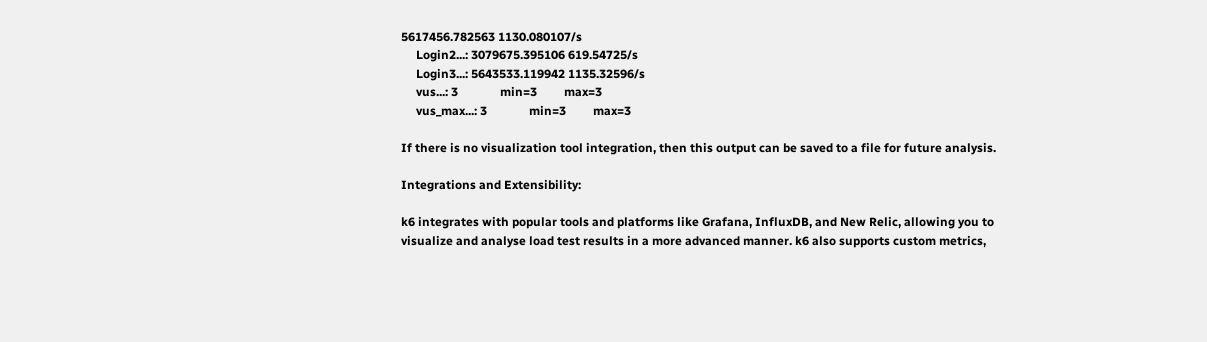5617456.782563 1130.080107/s
     Login2...: 3079675.395106 619.54725/s
     Login3...: 5643533.119942 1135.32596/s
     vus...: 3              min=3         max=3
     vus_max...: 3              min=3         max=3

If there is no visualization tool integration, then this output can be saved to a file for future analysis.

Integrations and Extensibility:

k6 integrates with popular tools and platforms like Grafana, InfluxDB, and New Relic, allowing you to visualize and analyse load test results in a more advanced manner. k6 also supports custom metrics,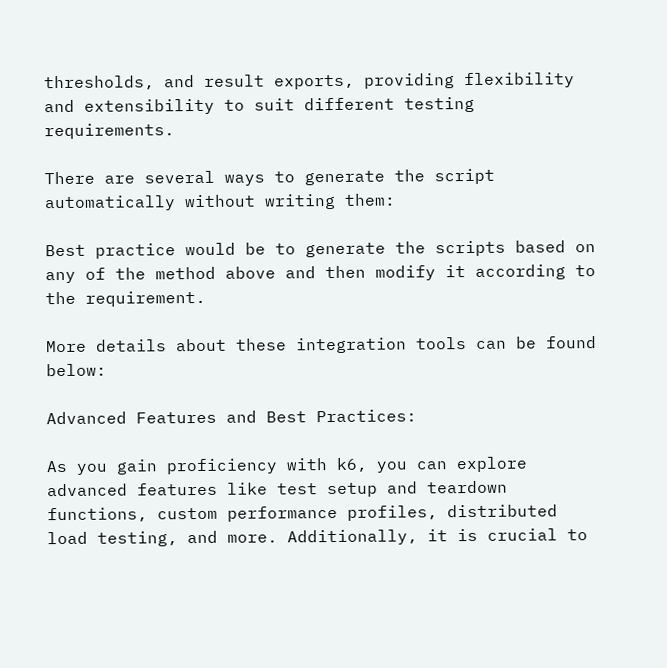thresholds, and result exports, providing flexibility and extensibility to suit different testing requirements.

There are several ways to generate the script automatically without writing them:

Best practice would be to generate the scripts based on any of the method above and then modify it according to the requirement.

More details about these integration tools can be found below:

Advanced Features and Best Practices:

As you gain proficiency with k6, you can explore advanced features like test setup and teardown functions, custom performance profiles, distributed load testing, and more. Additionally, it is crucial to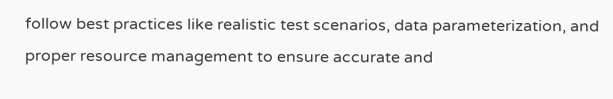follow best practices like realistic test scenarios, data parameterization, and proper resource management to ensure accurate and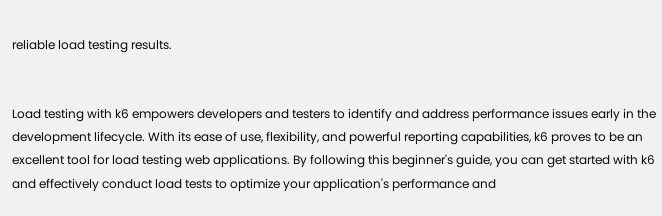reliable load testing results.


Load testing with k6 empowers developers and testers to identify and address performance issues early in the development lifecycle. With its ease of use, flexibility, and powerful reporting capabilities, k6 proves to be an excellent tool for load testing web applications. By following this beginner's guide, you can get started with k6 and effectively conduct load tests to optimize your application's performance and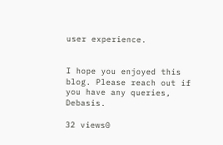user experience.


I hope you enjoyed this blog. Please reach out if you have any queries, Debasis.

32 views0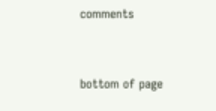comments


bottom of page